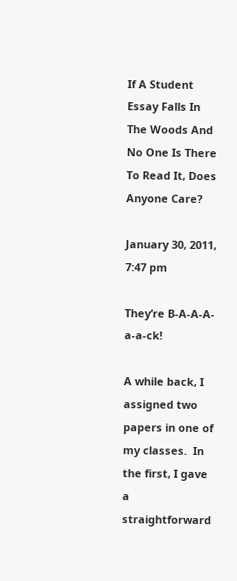If A Student Essay Falls In The Woods And No One Is There To Read It, Does Anyone Care?

January 30, 2011, 7:47 pm

They’re B-A-A-A-a-a-ck!

A while back, I assigned two papers in one of my classes.  In the first, I gave a straightforward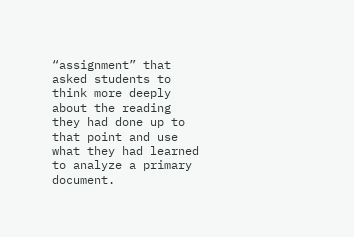“assignment” that asked students to think more deeply about the reading they had done up to that point and use what they had learned to analyze a primary document.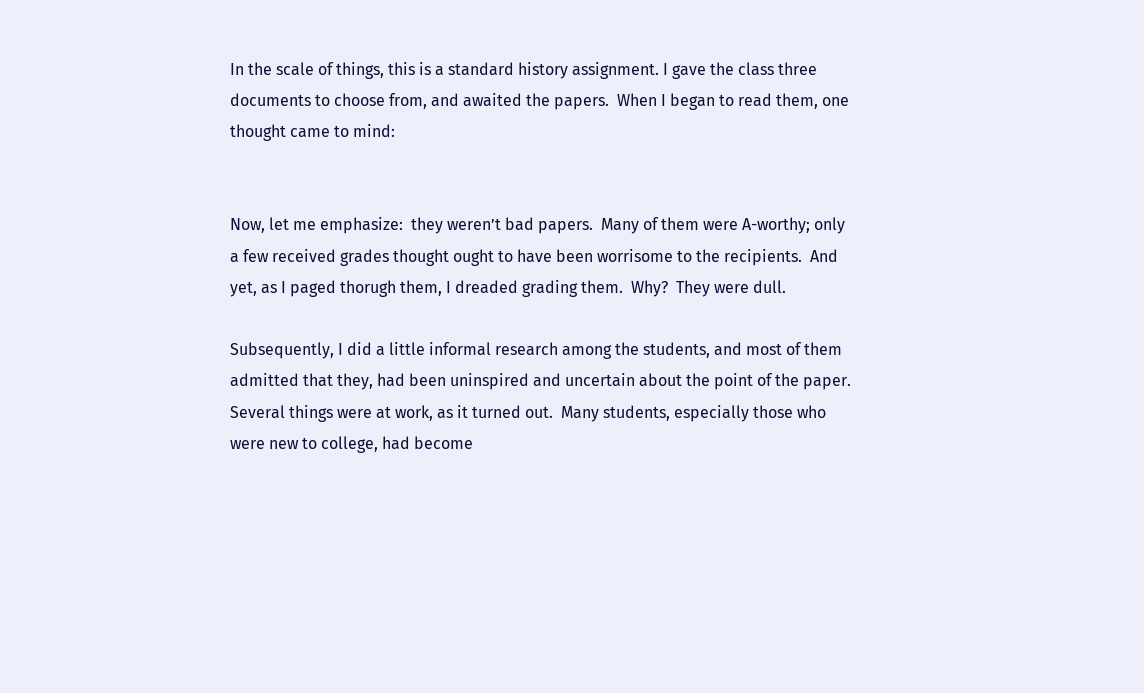In the scale of things, this is a standard history assignment. I gave the class three documents to choose from, and awaited the papers.  When I began to read them, one thought came to mind:


Now, let me emphasize:  they weren’t bad papers.  Many of them were A-worthy; only a few received grades thought ought to have been worrisome to the recipients.  And yet, as I paged thorugh them, I dreaded grading them.  Why?  They were dull.

Subsequently, I did a little informal research among the students, and most of them admitted that they, had been uninspired and uncertain about the point of the paper.  Several things were at work, as it turned out.  Many students, especially those who were new to college, had become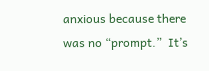anxious because there was no “prompt.”  It’s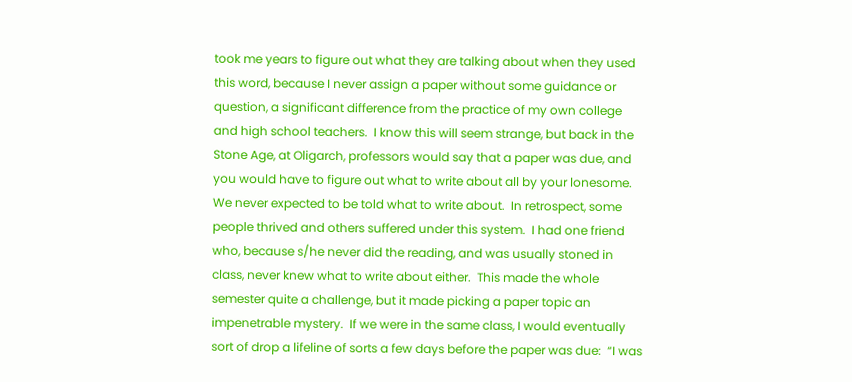took me years to figure out what they are talking about when they used this word, because I never assign a paper without some guidance or question, a significant difference from the practice of my own college and high school teachers.  I know this will seem strange, but back in the Stone Age, at Oligarch, professors would say that a paper was due, and you would have to figure out what to write about all by your lonesome.  We never expected to be told what to write about.  In retrospect, some people thrived and others suffered under this system.  I had one friend who, because s/he never did the reading, and was usually stoned in class, never knew what to write about either.  This made the whole semester quite a challenge, but it made picking a paper topic an impenetrable mystery.  If we were in the same class, I would eventually sort of drop a lifeline of sorts a few days before the paper was due:  “I was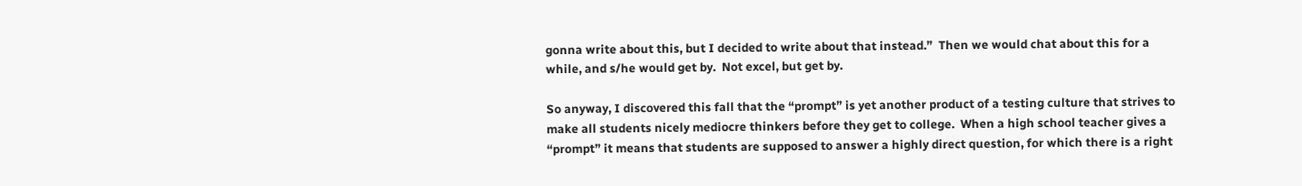gonna write about this, but I decided to write about that instead.”  Then we would chat about this for a while, and s/he would get by.  Not excel, but get by.

So anyway, I discovered this fall that the “prompt” is yet another product of a testing culture that strives to make all students nicely mediocre thinkers before they get to college.  When a high school teacher gives a “prompt” it means that students are supposed to answer a highly direct question, for which there is a right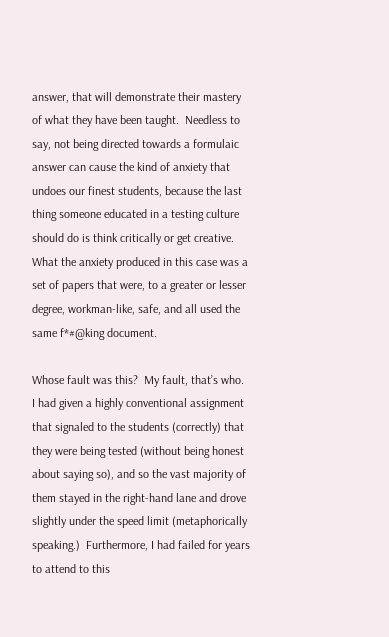answer, that will demonstrate their mastery of what they have been taught.  Needless to say, not being directed towards a formulaic answer can cause the kind of anxiety that undoes our finest students, because the last thing someone educated in a testing culture should do is think critically or get creative.  What the anxiety produced in this case was a set of papers that were, to a greater or lesser degree, workman-like, safe, and all used the same f*#@king document.

Whose fault was this?  My fault, that’s who.  I had given a highly conventional assignment that signaled to the students (correctly) that they were being tested (without being honest about saying so), and so the vast majority of them stayed in the right-hand lane and drove slightly under the speed limit (metaphorically speaking.)  Furthermore, I had failed for years to attend to this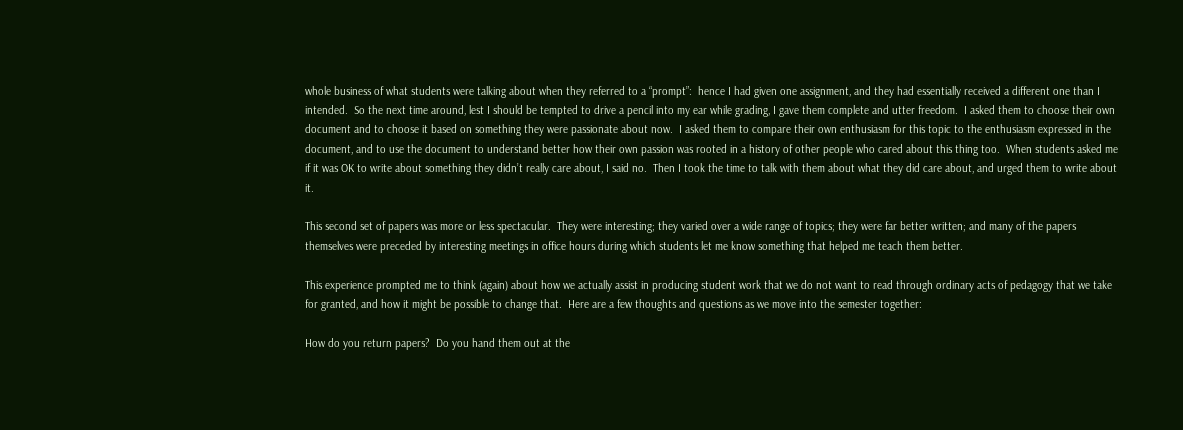whole business of what students were talking about when they referred to a “prompt”:  hence I had given one assignment, and they had essentially received a different one than I intended.  So the next time around, lest I should be tempted to drive a pencil into my ear while grading, I gave them complete and utter freedom.  I asked them to choose their own document and to choose it based on something they were passionate about now.  I asked them to compare their own enthusiasm for this topic to the enthusiasm expressed in the document, and to use the document to understand better how their own passion was rooted in a history of other people who cared about this thing too.  When students asked me if it was OK to write about something they didn’t really care about, I said no.  Then I took the time to talk with them about what they did care about, and urged them to write about it.

This second set of papers was more or less spectacular.  They were interesting; they varied over a wide range of topics; they were far better written; and many of the papers themselves were preceded by interesting meetings in office hours during which students let me know something that helped me teach them better.

This experience prompted me to think (again) about how we actually assist in producing student work that we do not want to read through ordinary acts of pedagogy that we take for granted, and how it might be possible to change that.  Here are a few thoughts and questions as we move into the semester together:

How do you return papers?  Do you hand them out at the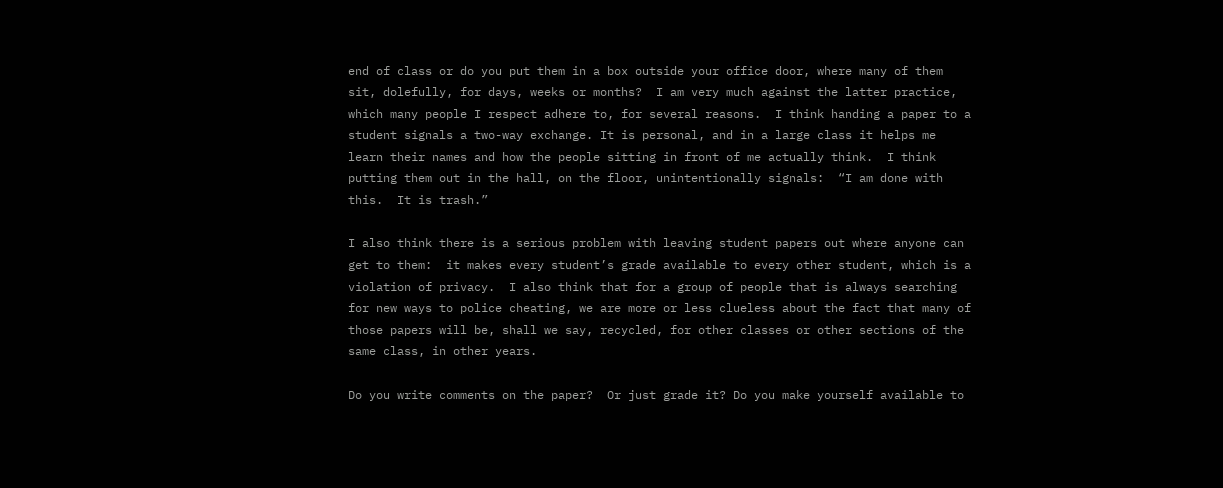end of class or do you put them in a box outside your office door, where many of them sit, dolefully, for days, weeks or months?  I am very much against the latter practice, which many people I respect adhere to, for several reasons.  I think handing a paper to a student signals a two-way exchange. It is personal, and in a large class it helps me learn their names and how the people sitting in front of me actually think.  I think putting them out in the hall, on the floor, unintentionally signals:  “I am done with this.  It is trash.”

I also think there is a serious problem with leaving student papers out where anyone can get to them:  it makes every student’s grade available to every other student, which is a violation of privacy.  I also think that for a group of people that is always searching for new ways to police cheating, we are more or less clueless about the fact that many of those papers will be, shall we say, recycled, for other classes or other sections of the same class, in other years.

Do you write comments on the paper?  Or just grade it? Do you make yourself available to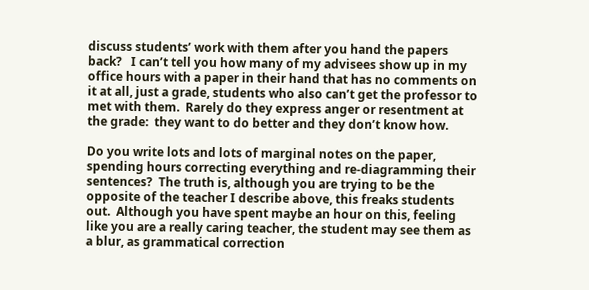discuss students’ work with them after you hand the papers back?   I can’t tell you how many of my advisees show up in my office hours with a paper in their hand that has no comments on it at all, just a grade, students who also can’t get the professor to met with them.  Rarely do they express anger or resentment at the grade:  they want to do better and they don’t know how.

Do you write lots and lots of marginal notes on the paper, spending hours correcting everything and re-diagramming their sentences?  The truth is, although you are trying to be the opposite of the teacher I describe above, this freaks students out.  Although you have spent maybe an hour on this, feeling like you are a really caring teacher, the student may see them as a blur, as grammatical correction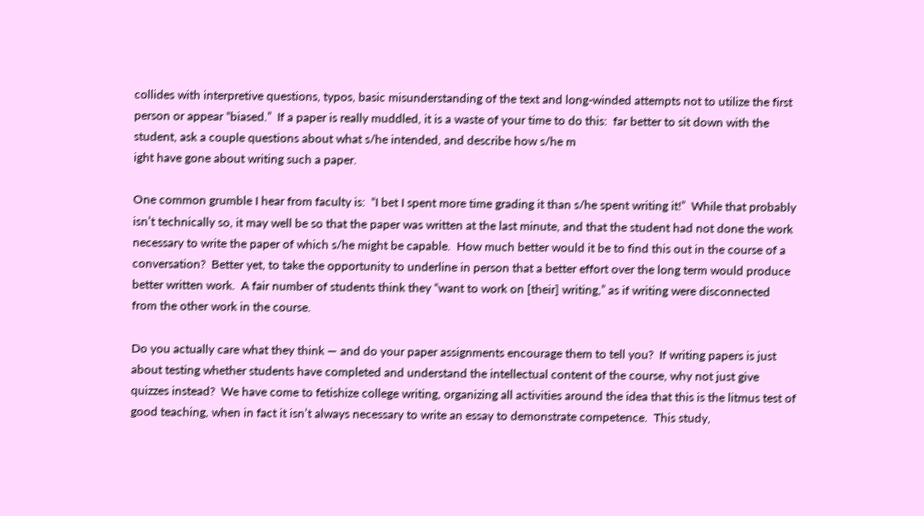collides with interpretive questions, typos, basic misunderstanding of the text and long-winded attempts not to utilize the first person or appear “biased.”  If a paper is really muddled, it is a waste of your time to do this:  far better to sit down with the student, ask a couple questions about what s/he intended, and describe how s/he m
ight have gone about writing such a paper.

One common grumble I hear from faculty is:  “I bet I spent more time grading it than s/he spent writing it!”  While that probably isn’t technically so, it may well be so that the paper was written at the last minute, and that the student had not done the work necessary to write the paper of which s/he might be capable.  How much better would it be to find this out in the course of a conversation?  Better yet, to take the opportunity to underline in person that a better effort over the long term would produce better written work.  A fair number of students think they “want to work on [their] writing,” as if writing were disconnected from the other work in the course.

Do you actually care what they think — and do your paper assignments encourage them to tell you?  If writing papers is just about testing whether students have completed and understand the intellectual content of the course, why not just give quizzes instead?  We have come to fetishize college writing, organizing all activities around the idea that this is the litmus test of good teaching, when in fact it isn’t always necessary to write an essay to demonstrate competence.  This study,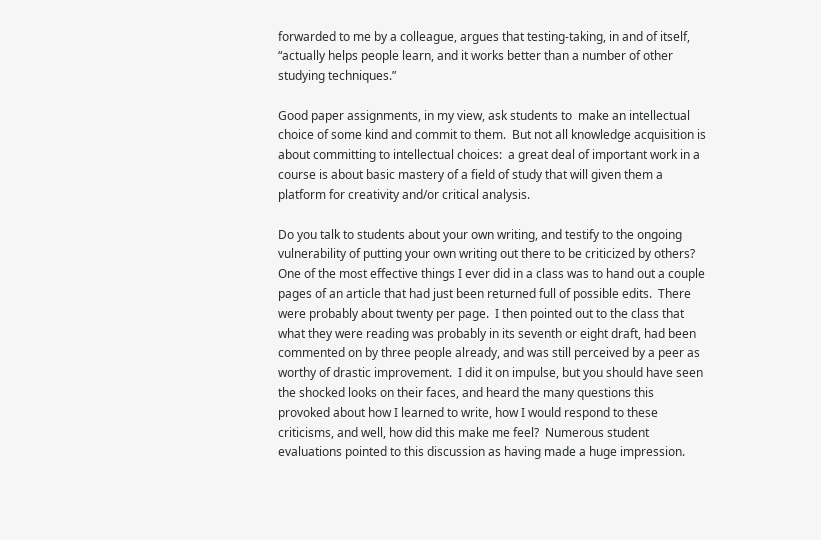forwarded to me by a colleague, argues that testing-taking, in and of itself, “actually helps people learn, and it works better than a number of other studying techniques.”

Good paper assignments, in my view, ask students to  make an intellectual choice of some kind and commit to them.  But not all knowledge acquisition is about committing to intellectual choices:  a great deal of important work in a course is about basic mastery of a field of study that will given them a platform for creativity and/or critical analysis.

Do you talk to students about your own writing, and testify to the ongoing vulnerability of putting your own writing out there to be criticized by others? One of the most effective things I ever did in a class was to hand out a couple pages of an article that had just been returned full of possible edits.  There were probably about twenty per page.  I then pointed out to the class that what they were reading was probably in its seventh or eight draft, had been commented on by three people already, and was still perceived by a peer as worthy of drastic improvement.  I did it on impulse, but you should have seen the shocked looks on their faces, and heard the many questions this provoked about how I learned to write, how I would respond to these criticisms, and well, how did this make me feel?  Numerous student evaluations pointed to this discussion as having made a huge impression.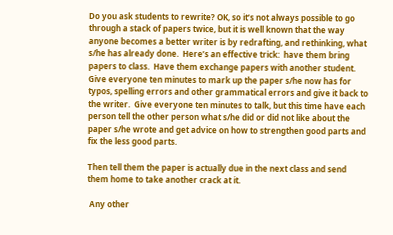Do you ask students to rewrite? OK, so it’s not always possible to go through a stack of papers twice, but it is well known that the way anyone becomes a better writer is by redrafting, and rethinking, what s/he has already done.  Here’s an effective trick:  have them bring papers to class.  Have them exchange papers with another student.  Give everyone ten minutes to mark up the paper s/he now has for typos, spelling errors and other grammatical errors and give it back to the writer.  Give everyone ten minutes to talk, but this time have each person tell the other person what s/he did or did not like about the paper s/he wrote and get advice on how to strengthen good parts and fix the less good parts.

Then tell them the paper is actually due in the next class and send them home to take another crack at it.

 Any other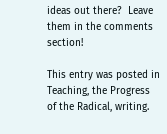ideas out there?  Leave them in the comments section!

This entry was posted in Teaching, the Progress of the Radical, writing.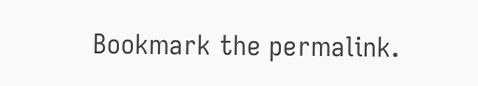Bookmark the permalink.